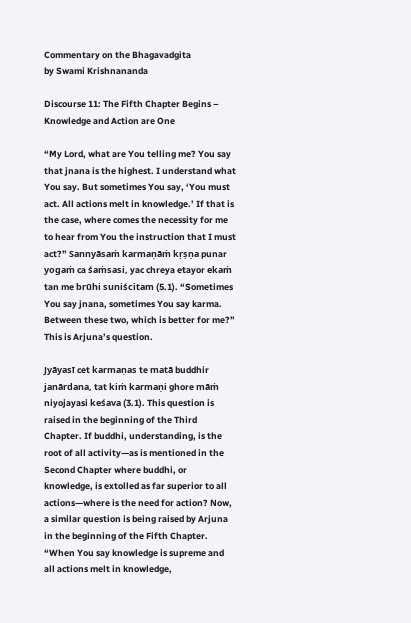Commentary on the Bhagavadgita
by Swami Krishnananda

Discourse 11: The Fifth Chapter Begins – Knowledge and Action are One

“My Lord, what are You telling me? You say that jnana is the highest. I understand what You say. But sometimes You say, ‘You must act. All actions melt in knowledge.’ If that is the case, where comes the necessity for me to hear from You the instruction that I must act?” Sannyāsaṁ karmaṇāṁ kṛṣṇa punar yogaṁ ca śaṁsasi, yac chreya etayor ekaṁ tan me brūhi suniścitam (5.1). “Sometimes You say jnana, sometimes You say karma. Between these two, which is better for me?” This is Arjuna’s question.

Jyāyasī cet karmaṇas te matā buddhir janārdana, tat kiṁ karmaṇi ghore māṁ niyojayasi keśava (3.1). This question is raised in the beginning of the Third Chapter. If buddhi, understanding, is the root of all activity—as is mentioned in the Second Chapter where buddhi, or knowledge, is extolled as far superior to all actions—where is the need for action? Now, a similar question is being raised by Arjuna in the beginning of the Fifth Chapter. “When You say knowledge is supreme and all actions melt in knowledge,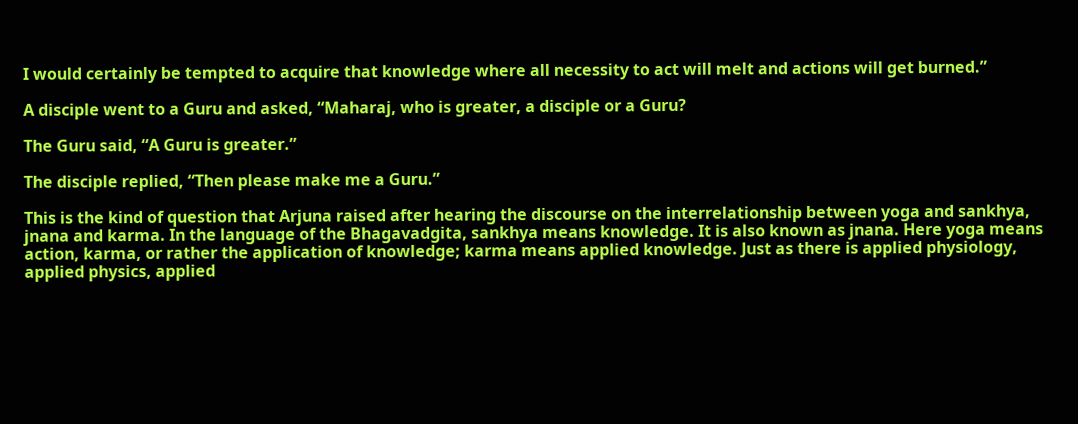I would certainly be tempted to acquire that knowledge where all necessity to act will melt and actions will get burned.”

A disciple went to a Guru and asked, “Maharaj, who is greater, a disciple or a Guru?

The Guru said, “A Guru is greater.”

The disciple replied, “Then please make me a Guru.”

This is the kind of question that Arjuna raised after hearing the discourse on the interrelationship between yoga and sankhya, jnana and karma. In the language of the Bhagavadgita, sankhya means knowledge. It is also known as jnana. Here yoga means action, karma, or rather the application of knowledge; karma means applied knowledge. Just as there is applied physiology, applied physics, applied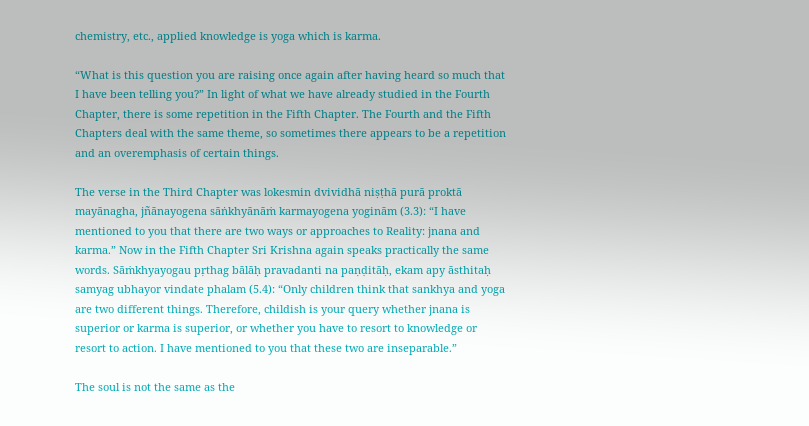chemistry, etc., applied knowledge is yoga which is karma.

“What is this question you are raising once again after having heard so much that I have been telling you?” In light of what we have already studied in the Fourth Chapter, there is some repetition in the Fifth Chapter. The Fourth and the Fifth Chapters deal with the same theme, so sometimes there appears to be a repetition and an overemphasis of certain things.

The verse in the Third Chapter was lokesmin dvividhā niṣṭhā purā proktā mayānagha, jñānayogena sāṅkhyānāṁ karmayogena yoginām (3.3): “I have mentioned to you that there are two ways or approaches to Reality: jnana and karma.” Now in the Fifth Chapter Sri Krishna again speaks practically the same words. Sāṁkhyayogau pṛthag bālāḥ pravadanti na paṇḍitāḥ, ekam apy āsthitaḥ samyag ubhayor vindate phalam (5.4): “Only children think that sankhya and yoga are two different things. Therefore, childish is your query whether jnana is superior or karma is superior, or whether you have to resort to knowledge or resort to action. I have mentioned to you that these two are inseparable.”

The soul is not the same as the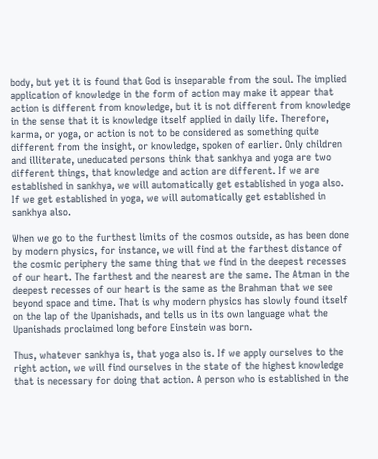body, but yet it is found that God is inseparable from the soul. The implied application of knowledge in the form of action may make it appear that action is different from knowledge, but it is not different from knowledge in the sense that it is knowledge itself applied in daily life. Therefore, karma, or yoga, or action is not to be considered as something quite different from the insight, or knowledge, spoken of earlier. Only children and illiterate, uneducated persons think that sankhya and yoga are two different things, that knowledge and action are different. If we are established in sankhya, we will automatically get established in yoga also. If we get established in yoga, we will automatically get established in sankhya also.

When we go to the furthest limits of the cosmos outside, as has been done by modern physics, for instance, we will find at the farthest distance of the cosmic periphery the same thing that we find in the deepest recesses of our heart. The farthest and the nearest are the same. The Atman in the deepest recesses of our heart is the same as the Brahman that we see beyond space and time. That is why modern physics has slowly found itself on the lap of the Upanishads, and tells us in its own language what the Upanishads proclaimed long before Einstein was born.

Thus, whatever sankhya is, that yoga also is. If we apply ourselves to the right action, we will find ourselves in the state of the highest knowledge that is necessary for doing that action. A person who is established in the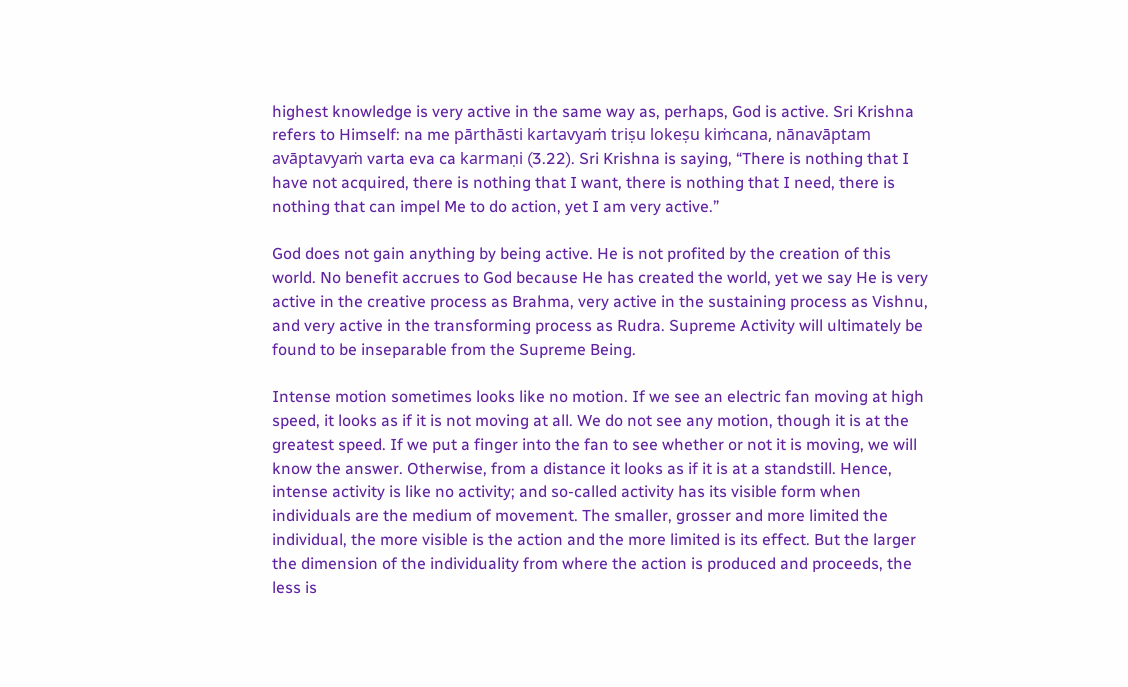highest knowledge is very active in the same way as, perhaps, God is active. Sri Krishna refers to Himself: na me pārthāsti kartavyaṁ triṣu lokeṣu kiṁcana, nānavāptam avāptavyaṁ varta eva ca karmaṇi (3.22). Sri Krishna is saying, “There is nothing that I have not acquired, there is nothing that I want, there is nothing that I need, there is nothing that can impel Me to do action, yet I am very active.”

God does not gain anything by being active. He is not profited by the creation of this world. No benefit accrues to God because He has created the world, yet we say He is very active in the creative process as Brahma, very active in the sustaining process as Vishnu, and very active in the transforming process as Rudra. Supreme Activity will ultimately be found to be inseparable from the Supreme Being.

Intense motion sometimes looks like no motion. If we see an electric fan moving at high speed, it looks as if it is not moving at all. We do not see any motion, though it is at the greatest speed. If we put a finger into the fan to see whether or not it is moving, we will know the answer. Otherwise, from a distance it looks as if it is at a standstill. Hence, intense activity is like no activity; and so-called activity has its visible form when individuals are the medium of movement. The smaller, grosser and more limited the individual, the more visible is the action and the more limited is its effect. But the larger the dimension of the individuality from where the action is produced and proceeds, the less is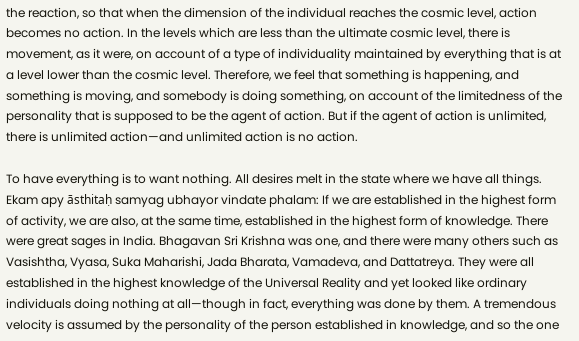the reaction, so that when the dimension of the individual reaches the cosmic level, action becomes no action. In the levels which are less than the ultimate cosmic level, there is movement, as it were, on account of a type of individuality maintained by everything that is at a level lower than the cosmic level. Therefore, we feel that something is happening, and something is moving, and somebody is doing something, on account of the limitedness of the personality that is supposed to be the agent of action. But if the agent of action is unlimited, there is unlimited action—and unlimited action is no action.

To have everything is to want nothing. All desires melt in the state where we have all things. Ekam apy āsthitaḥ samyag ubhayor vindate phalam: If we are established in the highest form of activity, we are also, at the same time, established in the highest form of knowledge. There were great sages in India. Bhagavan Sri Krishna was one, and there were many others such as Vasishtha, Vyasa, Suka Maharishi, Jada Bharata, Vamadeva, and Dattatreya. They were all established in the highest knowledge of the Universal Reality and yet looked like ordinary individuals doing nothing at all—though in fact, everything was done by them. A tremendous velocity is assumed by the personality of the person established in knowledge, and so the one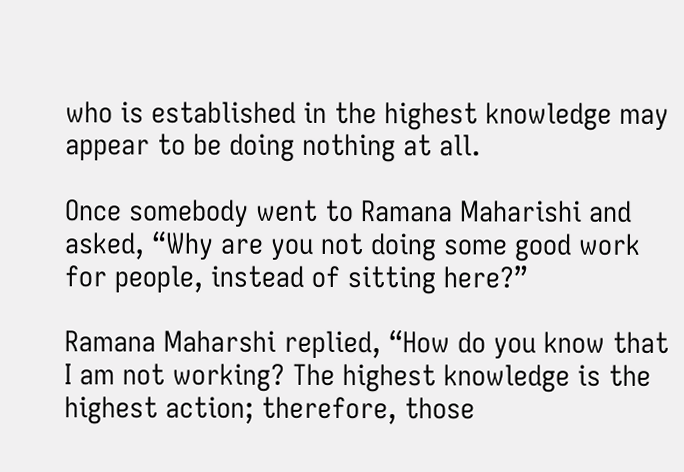who is established in the highest knowledge may appear to be doing nothing at all.

Once somebody went to Ramana Maharishi and asked, “Why are you not doing some good work for people, instead of sitting here?”

Ramana Maharshi replied, “How do you know that I am not working? The highest knowledge is the highest action; therefore, those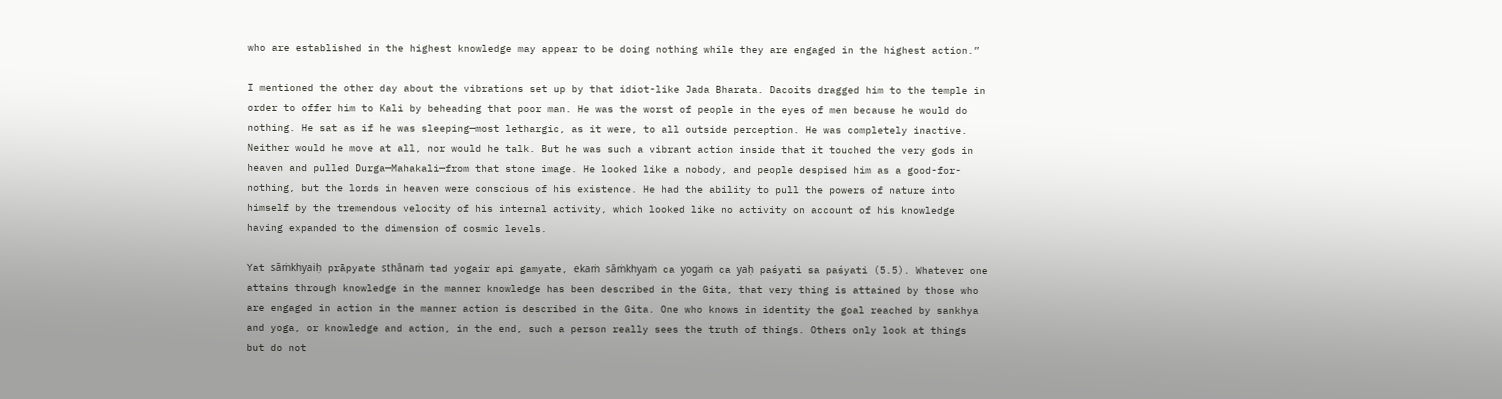who are established in the highest knowledge may appear to be doing nothing while they are engaged in the highest action.”

I mentioned the other day about the vibrations set up by that idiot-like Jada Bharata. Dacoits dragged him to the temple in order to offer him to Kali by beheading that poor man. He was the worst of people in the eyes of men because he would do nothing. He sat as if he was sleeping—most lethargic, as it were, to all outside perception. He was completely inactive. Neither would he move at all, nor would he talk. But he was such a vibrant action inside that it touched the very gods in heaven and pulled Durga—Mahakali—from that stone image. He looked like a nobody, and people despised him as a good-for-nothing, but the lords in heaven were conscious of his existence. He had the ability to pull the powers of nature into himself by the tremendous velocity of his internal activity, which looked like no activity on account of his knowledge having expanded to the dimension of cosmic levels.

Yat sāṁkhyaiḥ prāpyate sthānaṁ tad yogair api gamyate, ekaṁ sāṁkhyaṁ ca yogaṁ ca yaḥ paśyati sa paśyati (5.5). Whatever one attains through knowledge in the manner knowledge has been described in the Gita, that very thing is attained by those who are engaged in action in the manner action is described in the Gita. One who knows in identity the goal reached by sankhya and yoga, or knowledge and action, in the end, such a person really sees the truth of things. Others only look at things but do not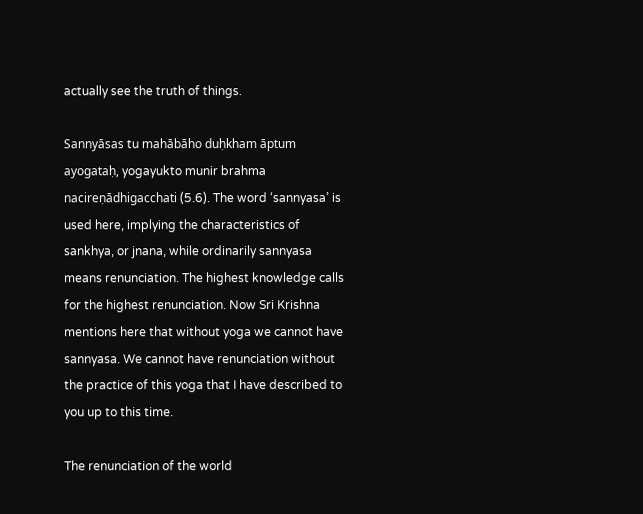actually see the truth of things.

Sannyāsas tu mahābāho duḥkham āptum ayogataḥ, yogayukto munir brahma nacireṇādhigacchati (5.6). The word ‘sannyasa’ is used here, implying the characteristics of sankhya, or jnana, while ordinarily sannyasa means renunciation. The highest knowledge calls for the highest renunciation. Now Sri Krishna mentions here that without yoga we cannot have sannyasa. We cannot have renunciation without the practice of this yoga that I have described to you up to this time.

The renunciation of the world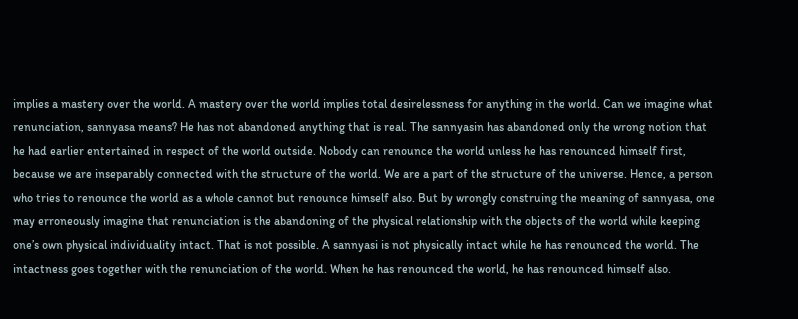implies a mastery over the world. A mastery over the world implies total desirelessness for anything in the world. Can we imagine what renunciation, sannyasa means? He has not abandoned anything that is real. The sannyasin has abandoned only the wrong notion that he had earlier entertained in respect of the world outside. Nobody can renounce the world unless he has renounced himself first, because we are inseparably connected with the structure of the world. We are a part of the structure of the universe. Hence, a person who tries to renounce the world as a whole cannot but renounce himself also. But by wrongly construing the meaning of sannyasa, one may erroneously imagine that renunciation is the abandoning of the physical relationship with the objects of the world while keeping one’s own physical individuality intact. That is not possible. A sannyasi is not physically intact while he has renounced the world. The intactness goes together with the renunciation of the world. When he has renounced the world, he has renounced himself also.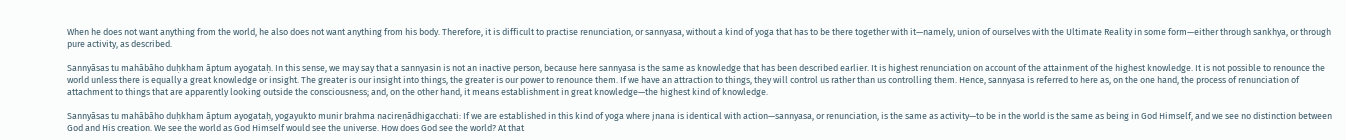When he does not want anything from the world, he also does not want anything from his body. Therefore, it is difficult to practise renunciation, or sannyasa, without a kind of yoga that has to be there together with it—namely, union of ourselves with the Ultimate Reality in some form—either through sankhya, or through pure activity, as described.

Sannyāsas tu mahābāho duḥkham āptum ayogataḥ. In this sense, we may say that a sannyasin is not an inactive person, because here sannyasa is the same as knowledge that has been described earlier. It is highest renunciation on account of the attainment of the highest knowledge. It is not possible to renounce the world unless there is equally a great knowledge or insight. The greater is our insight into things, the greater is our power to renounce them. If we have an attraction to things, they will control us rather than us controlling them. Hence, sannyasa is referred to here as, on the one hand, the process of renunciation of attachment to things that are apparently looking outside the consciousness; and, on the other hand, it means establishment in great knowledge—the highest kind of knowledge.

Sannyāsas tu mahābāho duḥkham āptum ayogataḥ, yogayukto munir brahma nacireṇādhigacchati: If we are established in this kind of yoga where jnana is identical with action—sannyasa, or renunciation, is the same as activity—to be in the world is the same as being in God Himself, and we see no distinction between God and His creation. We see the world as God Himself would see the universe. How does God see the world? At that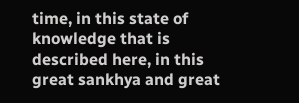time, in this state of knowledge that is described here, in this great sankhya and great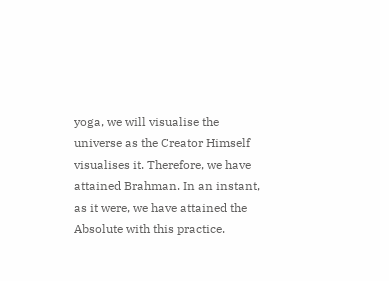yoga, we will visualise the universe as the Creator Himself visualises it. Therefore, we have attained Brahman. In an instant, as it were, we have attained the Absolute with this practice.